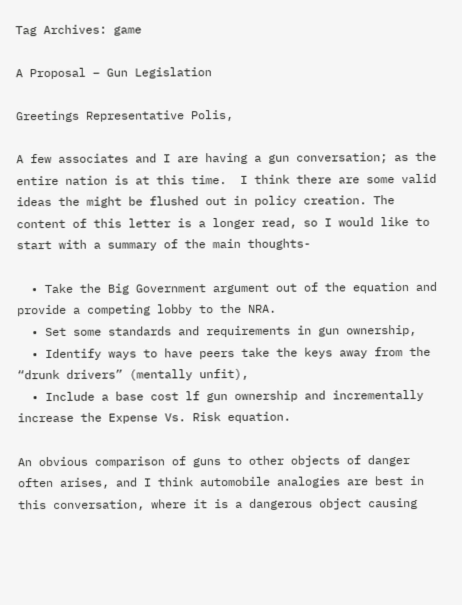Tag Archives: game

A Proposal – Gun Legislation

Greetings Representative Polis,

A few associates and I are having a gun conversation; as the entire nation is at this time.  I think there are some valid ideas the might be flushed out in policy creation. The content of this letter is a longer read, so I would like to start with a summary of the main thoughts-

  • Take the Big Government argument out of the equation and provide a competing lobby to the NRA.
  • Set some standards and requirements in gun ownership,
  • Identify ways to have peers take the keys away from the “drunk drivers” (mentally unfit),
  • Include a base cost lf gun ownership and incrementally increase the Expense Vs. Risk equation.

An obvious comparison of guns to other objects of danger often arises, and I think automobile analogies are best in this conversation, where it is a dangerous object causing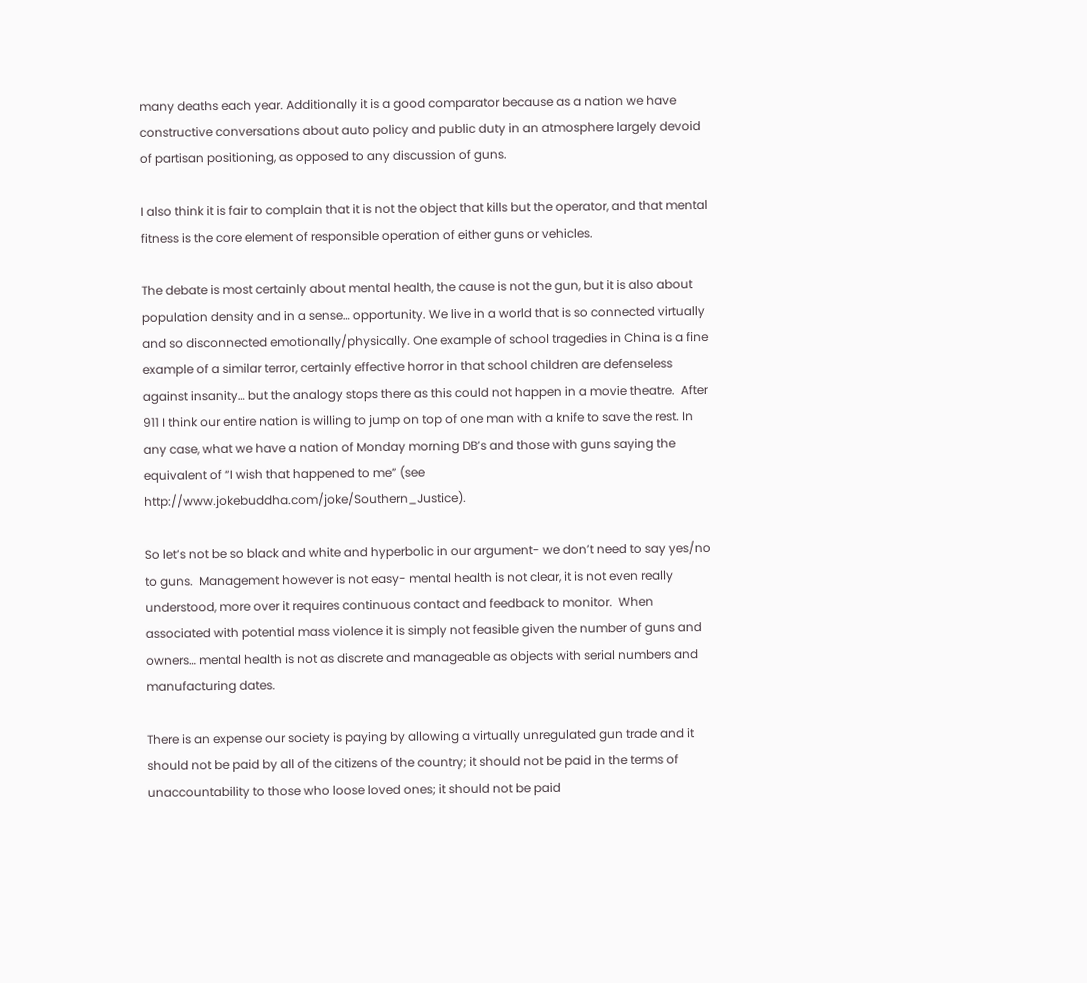many deaths each year. Additionally it is a good comparator because as a nation we have constructive conversations about auto policy and public duty in an atmosphere largely devoid of partisan positioning, as opposed to any discussion of guns.

I also think it is fair to complain that it is not the object that kills but the operator, and that mental fitness is the core element of responsible operation of either guns or vehicles.

The debate is most certainly about mental health, the cause is not the gun, but it is also about population density and in a sense… opportunity. We live in a world that is so connected virtually and so disconnected emotionally/physically. One example of school tragedies in China is a fine example of a similar terror, certainly effective horror in that school children are defenseless against insanity… but the analogy stops there as this could not happen in a movie theatre.  After 911 I think our entire nation is willing to jump on top of one man with a knife to save the rest. In any case, what we have a nation of Monday morning DB’s and those with guns saying the equivalent of “I wish that happened to me” (see http://www.jokebuddha.com/joke/Southern_Justice).

So let’s not be so black and white and hyperbolic in our argument- we don’t need to say yes/no to guns.  Management however is not easy- mental health is not clear, it is not even really understood, more over it requires continuous contact and feedback to monitor.  When associated with potential mass violence it is simply not feasible given the number of guns and owners… mental health is not as discrete and manageable as objects with serial numbers and manufacturing dates.

There is an expense our society is paying by allowing a virtually unregulated gun trade and it should not be paid by all of the citizens of the country; it should not be paid in the terms of unaccountability to those who loose loved ones; it should not be paid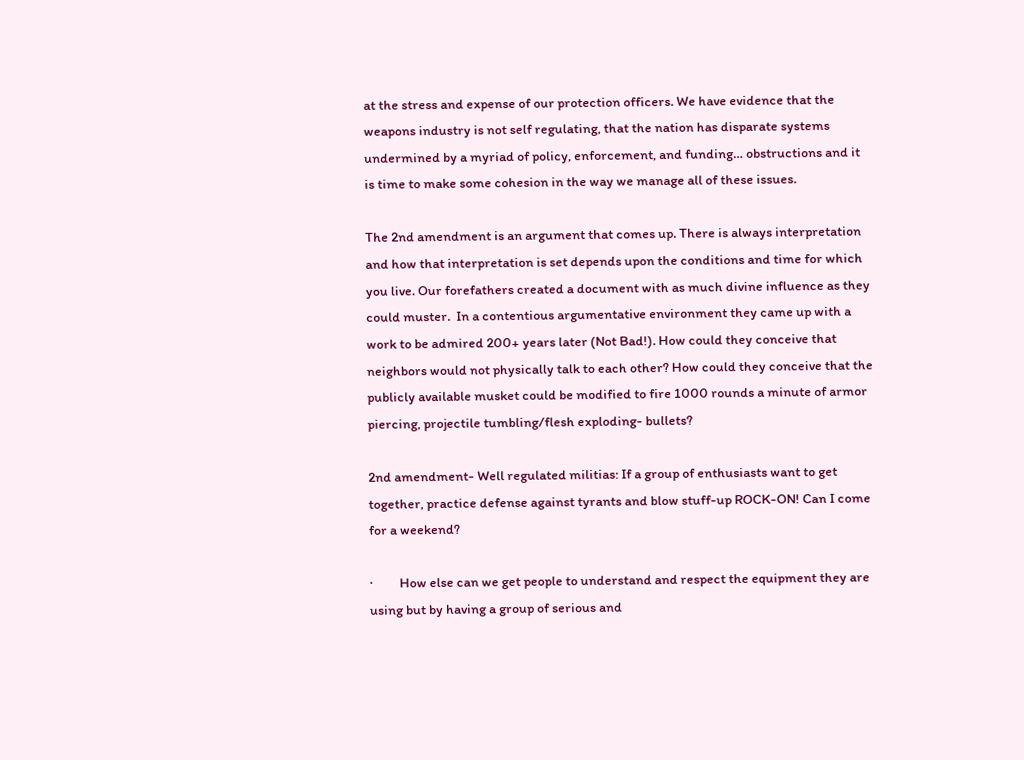at the stress and expense of our protection officers. We have evidence that the weapons industry is not self regulating, that the nation has disparate systems undermined by a myriad of policy, enforcement, and funding… obstructions and it is time to make some cohesion in the way we manage all of these issues.

The 2nd amendment is an argument that comes up. There is always interpretation and how that interpretation is set depends upon the conditions and time for which you live. Our forefathers created a document with as much divine influence as they could muster.  In a contentious argumentative environment they came up with a work to be admired 200+ years later (Not Bad!). How could they conceive that neighbors would not physically talk to each other? How could they conceive that the publicly available musket could be modified to fire 1000 rounds a minute of armor piercing, projectile tumbling/flesh exploding- bullets?

2nd amendment- Well regulated militias: If a group of enthusiasts want to get together, practice defense against tyrants and blow stuff-up ROCK-ON! Can I come for a weekend?

·         How else can we get people to understand and respect the equipment they are using but by having a group of serious and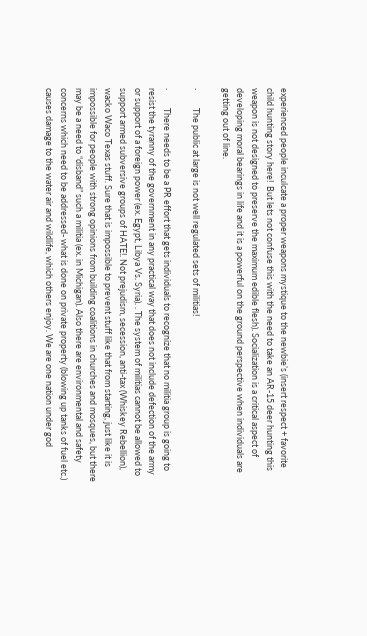experienced people inculcate a proper weapons mystique to the newbie’s (insert respect + favorite child hunting story here!  But lets not confuse this with the need to take an AR-15 deer hunting this weapon is not designed to preserve the maximum edible flesh). Socialization is a critical aspect of developing moral bearings in life and it is a powerful on the ground perspective when individuals are getting out of line.

·         The public at large is not well regulated sets of militias!

·         There needs to be a PR effort that gets individuals to recognize that no militia group is going to resist the tyranny of the government in any practical way that does not include defection of the army or support of a foreign power (ex. Egypt, Libya Vs. Syria). . The system of militias cannot be allowed to support armed subversive groups of HATE!. Not prejudism, secession, anti-tax (Whiskey Rebellion), wacko Waco Texas stuff. Sure that is impossible to prevent stuff like that from starting, just like it is impossible for people with strong opinions from building coalitions in churches and mosques, but there may be a need to “disband” such a militia (ex. in Michigan). Also there are environmental and safety concerns which need to be addressed- what is done on private property (blowing up tanks of fuel etc.) causes damage to the water air and wildlife, which others enjoy. We are one nation under god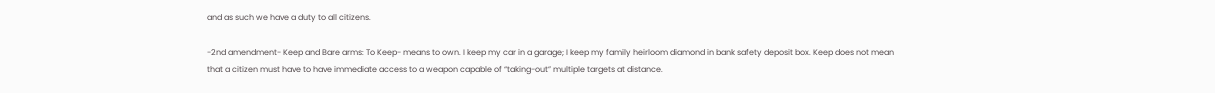and as such we have a duty to all citizens.

-2nd amendment- Keep and Bare arms: To Keep- means to own. I keep my car in a garage; I keep my family heirloom diamond in bank safety deposit box. Keep does not mean that a citizen must have to have immediate access to a weapon capable of “taking-out” multiple targets at distance.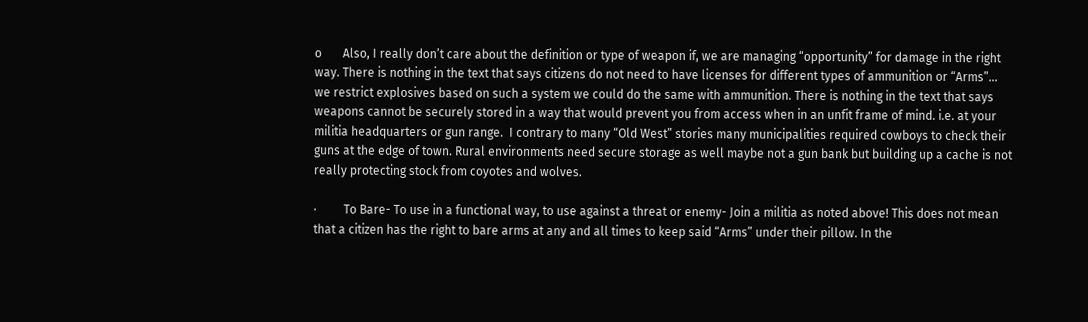o       Also, I really don’t care about the definition or type of weapon if, we are managing “opportunity” for damage in the right way. There is nothing in the text that says citizens do not need to have licenses for different types of ammunition or “Arms”… we restrict explosives based on such a system we could do the same with ammunition. There is nothing in the text that says weapons cannot be securely stored in a way that would prevent you from access when in an unfit frame of mind. i.e. at your militia headquarters or gun range.  I contrary to many “Old West” stories many municipalities required cowboys to check their guns at the edge of town. Rural environments need secure storage as well maybe not a gun bank but building up a cache is not really protecting stock from coyotes and wolves.

·         To Bare- To use in a functional way, to use against a threat or enemy- Join a militia as noted above! This does not mean that a citizen has the right to bare arms at any and all times to keep said “Arms” under their pillow. In the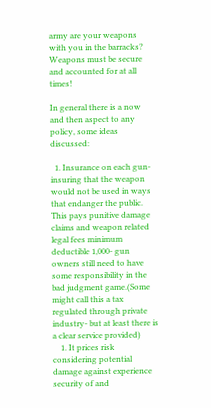army are your weapons with you in the barracks? Weapons must be secure and accounted for at all times!

In general there is a now and then aspect to any policy, some ideas discussed:

  1. Insurance on each gun- insuring that the weapon would not be used in ways that endanger the public. This pays punitive damage claims and weapon related legal fees minimum deductible 1,000- gun owners still need to have some responsibility in the bad judgment game.(Some might call this a tax regulated through private industry- but at least there is a clear service provided)
    1. It prices risk considering potential damage against experience security of and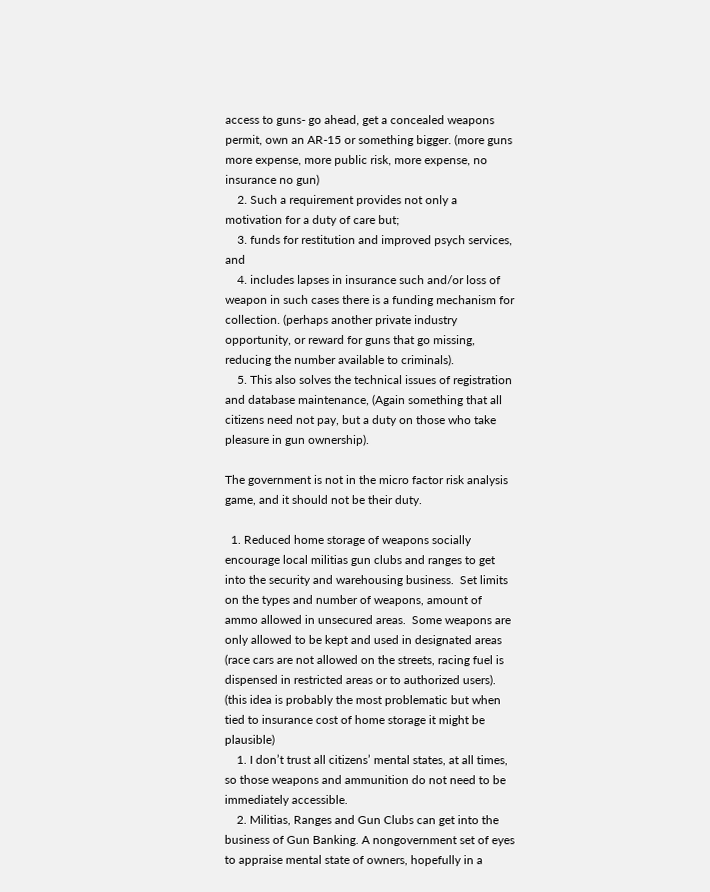access to guns- go ahead, get a concealed weapons permit, own an AR-15 or something bigger. (more guns more expense, more public risk, more expense, no insurance no gun)
    2. Such a requirement provides not only a motivation for a duty of care but;
    3. funds for restitution and improved psych services, and
    4. includes lapses in insurance such and/or loss of weapon in such cases there is a funding mechanism for collection. (perhaps another private industry opportunity, or reward for guns that go missing, reducing the number available to criminals).
    5. This also solves the technical issues of registration and database maintenance, (Again something that all citizens need not pay, but a duty on those who take pleasure in gun ownership).

The government is not in the micro factor risk analysis game, and it should not be their duty.

  1. Reduced home storage of weapons socially encourage local militias gun clubs and ranges to get into the security and warehousing business.  Set limits on the types and number of weapons, amount of ammo allowed in unsecured areas.  Some weapons are only allowed to be kept and used in designated areas (race cars are not allowed on the streets, racing fuel is dispensed in restricted areas or to authorized users). (this idea is probably the most problematic but when tied to insurance cost of home storage it might be plausible)
    1. I don’t trust all citizens’ mental states, at all times, so those weapons and ammunition do not need to be immediately accessible.
    2. Militias, Ranges and Gun Clubs can get into the business of Gun Banking. A nongovernment set of eyes to appraise mental state of owners, hopefully in a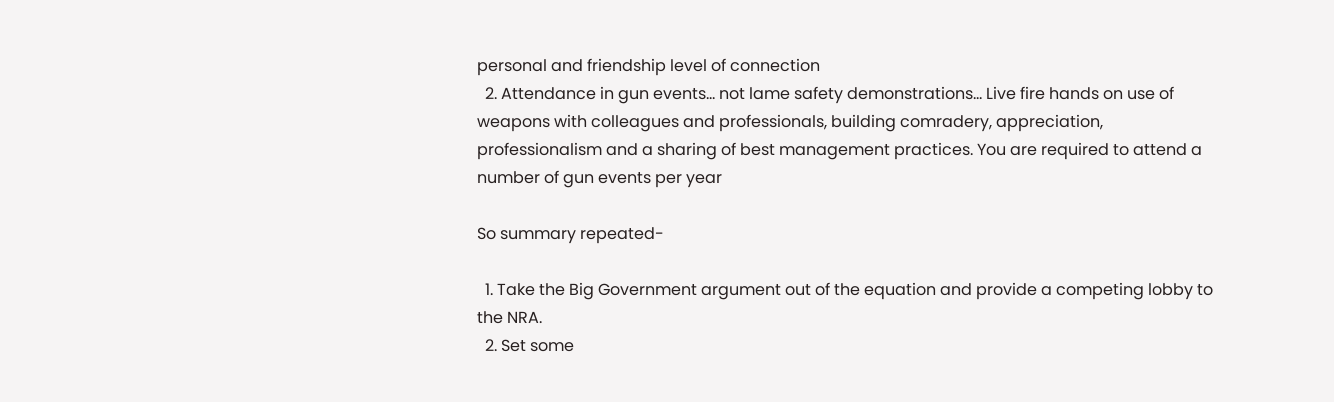personal and friendship level of connection
  2. Attendance in gun events… not lame safety demonstrations… Live fire hands on use of weapons with colleagues and professionals, building comradery, appreciation, professionalism and a sharing of best management practices. You are required to attend a number of gun events per year

So summary repeated-

  1. Take the Big Government argument out of the equation and provide a competing lobby to the NRA.
  2. Set some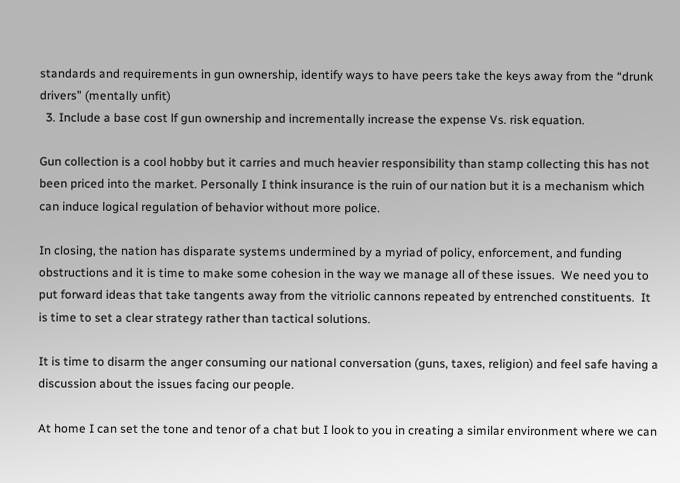standards and requirements in gun ownership, identify ways to have peers take the keys away from the “drunk drivers” (mentally unfit)
  3. Include a base cost lf gun ownership and incrementally increase the expense Vs. risk equation.

Gun collection is a cool hobby but it carries and much heavier responsibility than stamp collecting this has not been priced into the market. Personally I think insurance is the ruin of our nation but it is a mechanism which can induce logical regulation of behavior without more police.

In closing, the nation has disparate systems undermined by a myriad of policy, enforcement, and funding obstructions and it is time to make some cohesion in the way we manage all of these issues.  We need you to put forward ideas that take tangents away from the vitriolic cannons repeated by entrenched constituents.  It is time to set a clear strategy rather than tactical solutions.

It is time to disarm the anger consuming our national conversation (guns, taxes, religion) and feel safe having a discussion about the issues facing our people.

At home I can set the tone and tenor of a chat but I look to you in creating a similar environment where we can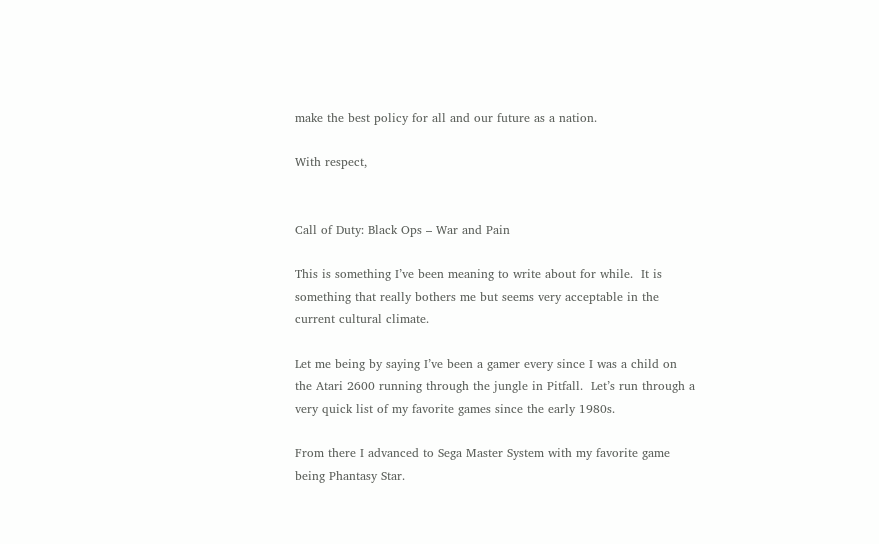make the best policy for all and our future as a nation.

With respect,


Call of Duty: Black Ops – War and Pain

This is something I’ve been meaning to write about for while.  It is something that really bothers me but seems very acceptable in the current cultural climate.

Let me being by saying I’ve been a gamer every since I was a child on the Atari 2600 running through the jungle in Pitfall.  Let’s run through a very quick list of my favorite games since the early 1980s.

From there I advanced to Sega Master System with my favorite game being Phantasy Star.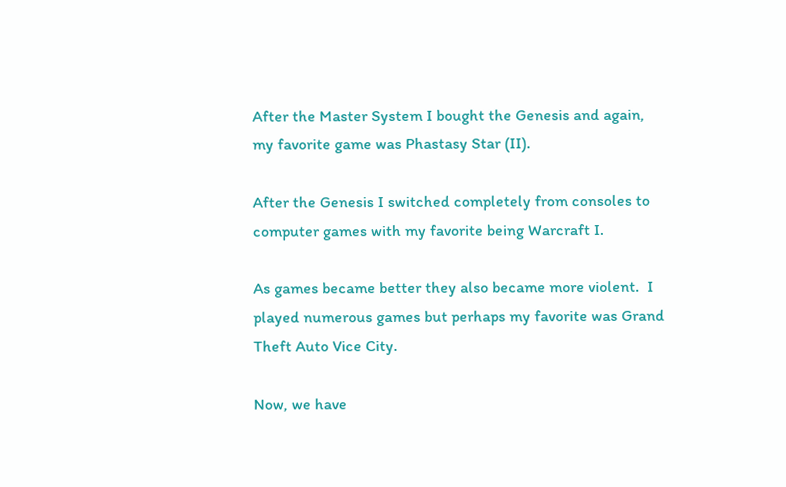After the Master System I bought the Genesis and again, my favorite game was Phastasy Star (II).

After the Genesis I switched completely from consoles to computer games with my favorite being Warcraft I.

As games became better they also became more violent.  I played numerous games but perhaps my favorite was Grand Theft Auto Vice City.

Now, we have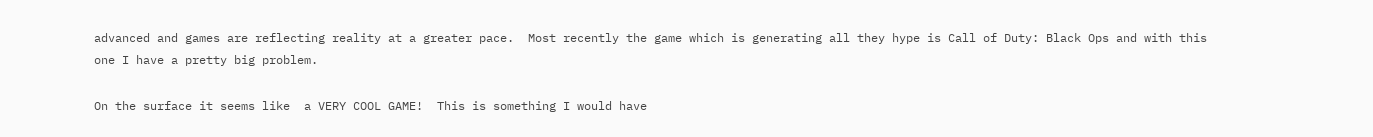advanced and games are reflecting reality at a greater pace.  Most recently the game which is generating all they hype is Call of Duty: Black Ops and with this one I have a pretty big problem.

On the surface it seems like  a VERY COOL GAME!  This is something I would have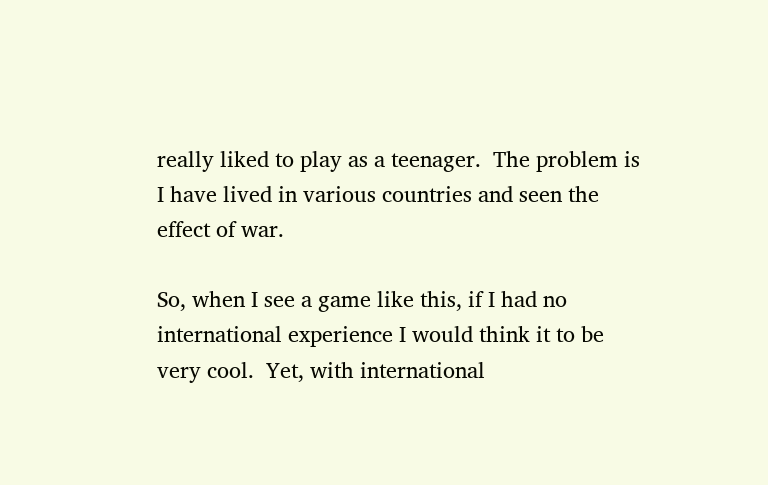really liked to play as a teenager.  The problem is I have lived in various countries and seen the effect of war.

So, when I see a game like this, if I had no international experience I would think it to be very cool.  Yet, with international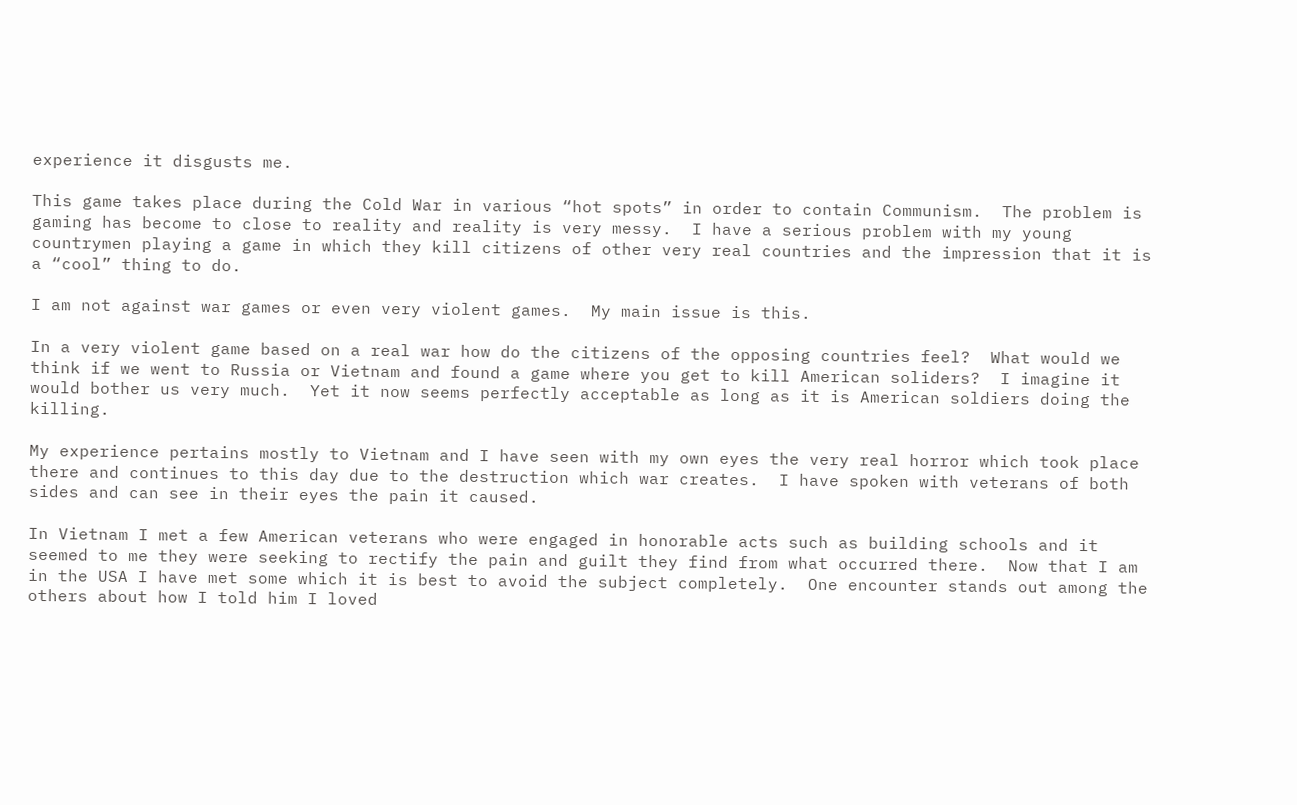experience it disgusts me.

This game takes place during the Cold War in various “hot spots” in order to contain Communism.  The problem is gaming has become to close to reality and reality is very messy.  I have a serious problem with my young countrymen playing a game in which they kill citizens of other very real countries and the impression that it is a “cool” thing to do.

I am not against war games or even very violent games.  My main issue is this.

In a very violent game based on a real war how do the citizens of the opposing countries feel?  What would we think if we went to Russia or Vietnam and found a game where you get to kill American soliders?  I imagine it would bother us very much.  Yet it now seems perfectly acceptable as long as it is American soldiers doing the killing.

My experience pertains mostly to Vietnam and I have seen with my own eyes the very real horror which took place there and continues to this day due to the destruction which war creates.  I have spoken with veterans of both sides and can see in their eyes the pain it caused.

In Vietnam I met a few American veterans who were engaged in honorable acts such as building schools and it seemed to me they were seeking to rectify the pain and guilt they find from what occurred there.  Now that I am in the USA I have met some which it is best to avoid the subject completely.  One encounter stands out among the others about how I told him I loved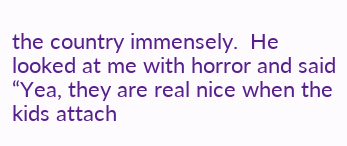the country immensely.  He looked at me with horror and said “Yea, they are real nice when the kids attach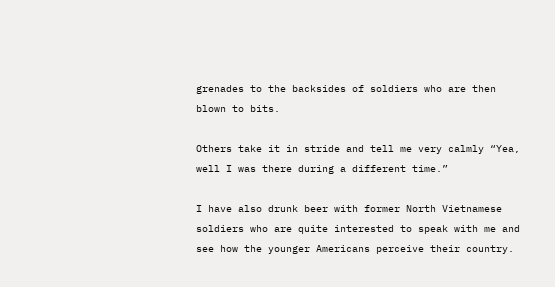grenades to the backsides of soldiers who are then blown to bits.

Others take it in stride and tell me very calmly “Yea, well I was there during a different time.”

I have also drunk beer with former North Vietnamese soldiers who are quite interested to speak with me and see how the younger Americans perceive their country.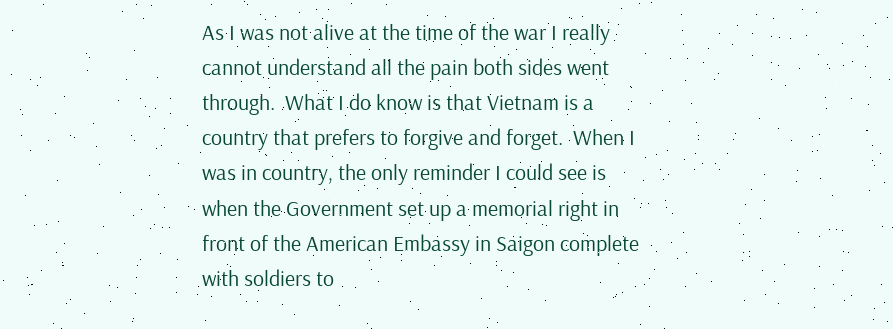As I was not alive at the time of the war I really cannot understand all the pain both sides went through.  What I do know is that Vietnam is a country that prefers to forgive and forget.  When I was in country, the only reminder I could see is when the Government set up a memorial right in front of the American Embassy in Saigon complete with soldiers to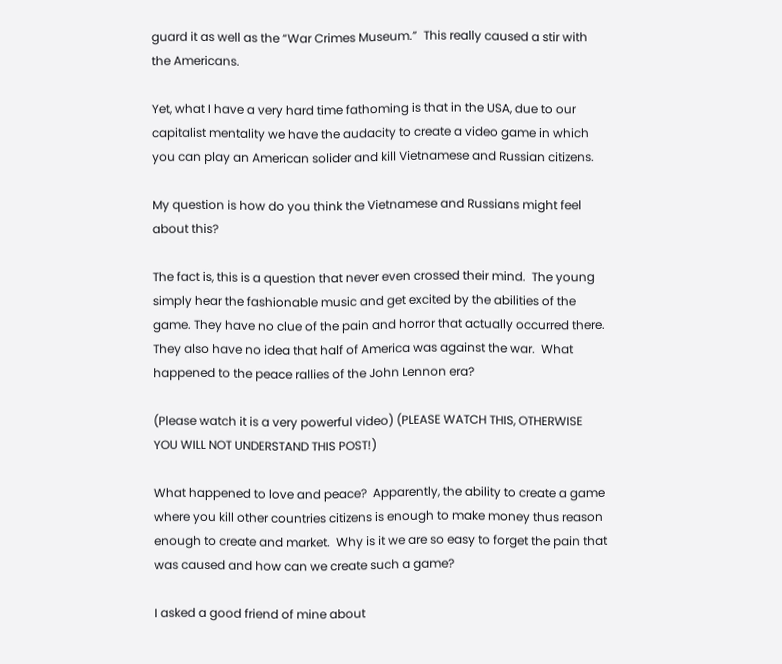guard it as well as the “War Crimes Museum.”  This really caused a stir with the Americans.

Yet, what I have a very hard time fathoming is that in the USA, due to our capitalist mentality we have the audacity to create a video game in which you can play an American solider and kill Vietnamese and Russian citizens.

My question is how do you think the Vietnamese and Russians might feel about this?

The fact is, this is a question that never even crossed their mind.  The young simply hear the fashionable music and get excited by the abilities of the game. They have no clue of the pain and horror that actually occurred there.  They also have no idea that half of America was against the war.  What happened to the peace rallies of the John Lennon era?

(Please watch it is a very powerful video) (PLEASE WATCH THIS, OTHERWISE YOU WILL NOT UNDERSTAND THIS POST!)

What happened to love and peace?  Apparently, the ability to create a game where you kill other countries citizens is enough to make money thus reason enough to create and market.  Why is it we are so easy to forget the pain that was caused and how can we create such a game?

I asked a good friend of mine about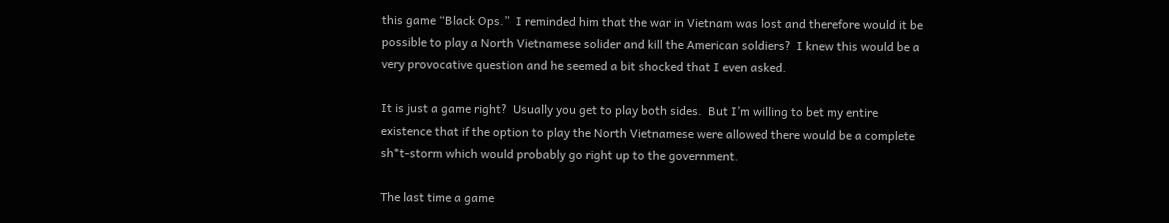this game “Black Ops.”  I reminded him that the war in Vietnam was lost and therefore would it be possible to play a North Vietnamese solider and kill the American soldiers?  I knew this would be a very provocative question and he seemed a bit shocked that I even asked.

It is just a game right?  Usually you get to play both sides.  But I’m willing to bet my entire existence that if the option to play the North Vietnamese were allowed there would be a complete sh*t-storm which would probably go right up to the government.

The last time a game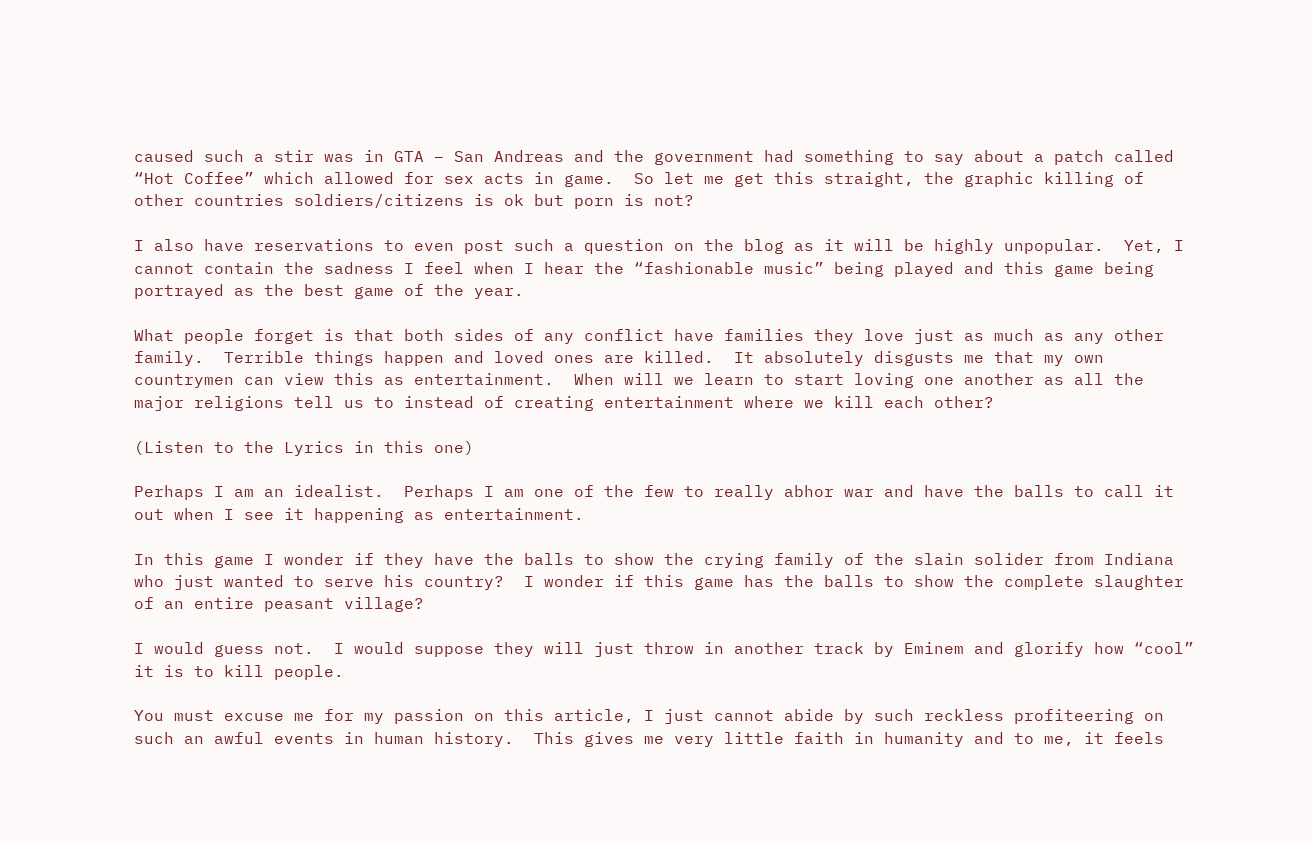caused such a stir was in GTA – San Andreas and the government had something to say about a patch called “Hot Coffee” which allowed for sex acts in game.  So let me get this straight, the graphic killing of other countries soldiers/citizens is ok but porn is not?

I also have reservations to even post such a question on the blog as it will be highly unpopular.  Yet, I cannot contain the sadness I feel when I hear the “fashionable music” being played and this game being portrayed as the best game of the year.

What people forget is that both sides of any conflict have families they love just as much as any other family.  Terrible things happen and loved ones are killed.  It absolutely disgusts me that my own countrymen can view this as entertainment.  When will we learn to start loving one another as all the major religions tell us to instead of creating entertainment where we kill each other?

(Listen to the Lyrics in this one)

Perhaps I am an idealist.  Perhaps I am one of the few to really abhor war and have the balls to call it out when I see it happening as entertainment.

In this game I wonder if they have the balls to show the crying family of the slain solider from Indiana who just wanted to serve his country?  I wonder if this game has the balls to show the complete slaughter of an entire peasant village?

I would guess not.  I would suppose they will just throw in another track by Eminem and glorify how “cool” it is to kill people.

You must excuse me for my passion on this article, I just cannot abide by such reckless profiteering on such an awful events in human history.  This gives me very little faith in humanity and to me, it feels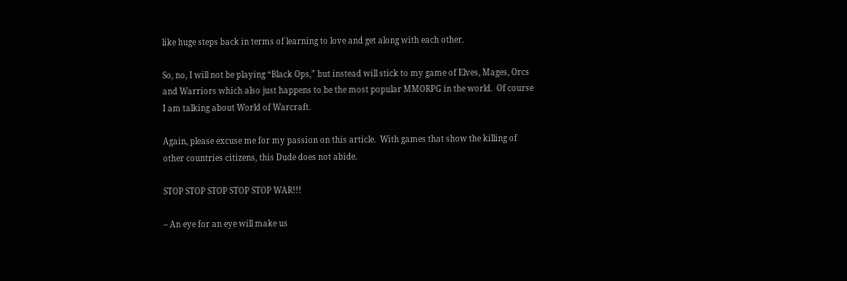like huge steps back in terms of learning to love and get along with each other.

So, no, I will not be playing “Black Ops,” but instead will stick to my game of Elves, Mages, Orcs and Warriors which also just happens to be the most popular MMORPG in the world.  Of course I am talking about World of Warcraft.

Again, please excuse me for my passion on this article.  With games that show the killing of other countries citizens, this Dude does not abide.

STOP STOP STOP STOP STOP WAR!!!

– An eye for an eye will make us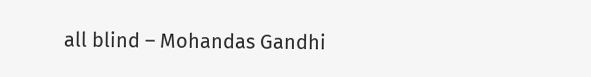all blind – Mohandas Gandhi